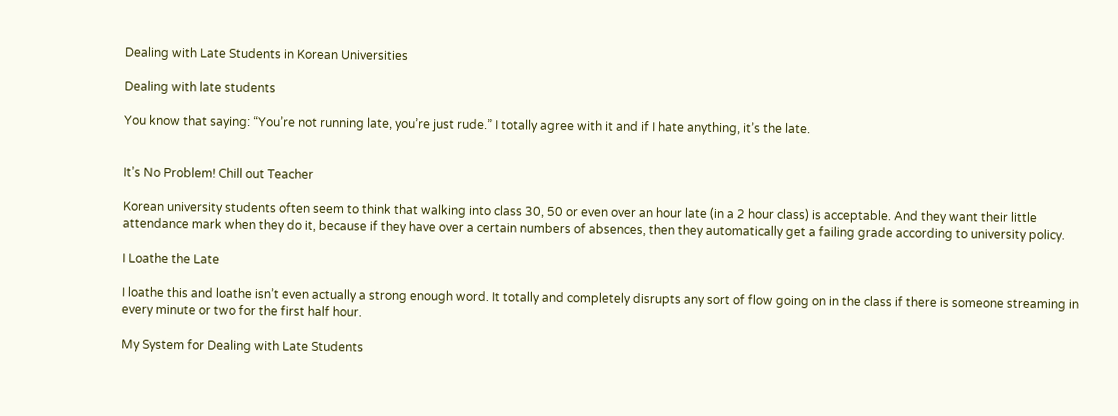Dealing with Late Students in Korean Universities

Dealing with late students

You know that saying: “You’re not running late, you’re just rude.” I totally agree with it and if I hate anything, it’s the late.


It’s No Problem! Chill out Teacher

Korean university students often seem to think that walking into class 30, 50 or even over an hour late (in a 2 hour class) is acceptable. And they want their little attendance mark when they do it, because if they have over a certain numbers of absences, then they automatically get a failing grade according to university policy.

I Loathe the Late

I loathe this and loathe isn’t even actually a strong enough word. It totally and completely disrupts any sort of flow going on in the class if there is someone streaming in every minute or two for the first half hour.

My System for Dealing with Late Students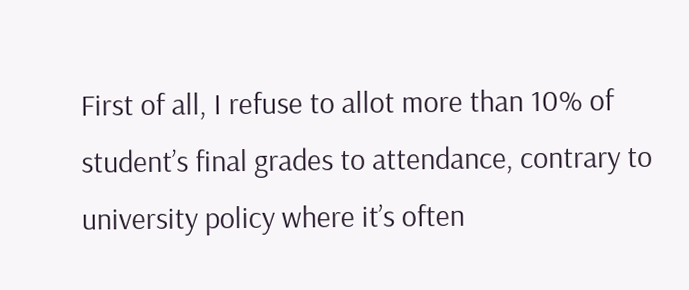First of all, I refuse to allot more than 10% of student’s final grades to attendance, contrary to university policy where it’s often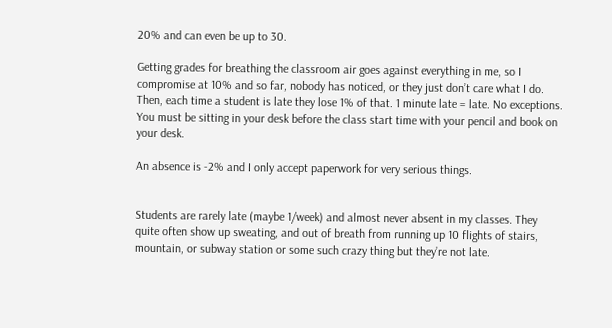20% and can even be up to 30.

Getting grades for breathing the classroom air goes against everything in me, so I compromise at 10% and so far, nobody has noticed, or they just don’t care what I do. Then, each time a student is late they lose 1% of that. 1 minute late = late. No exceptions. You must be sitting in your desk before the class start time with your pencil and book on your desk.

An absence is -2% and I only accept paperwork for very serious things.


Students are rarely late (maybe 1/week) and almost never absent in my classes. They quite often show up sweating, and out of breath from running up 10 flights of stairs, mountain, or subway station or some such crazy thing but they’re not late.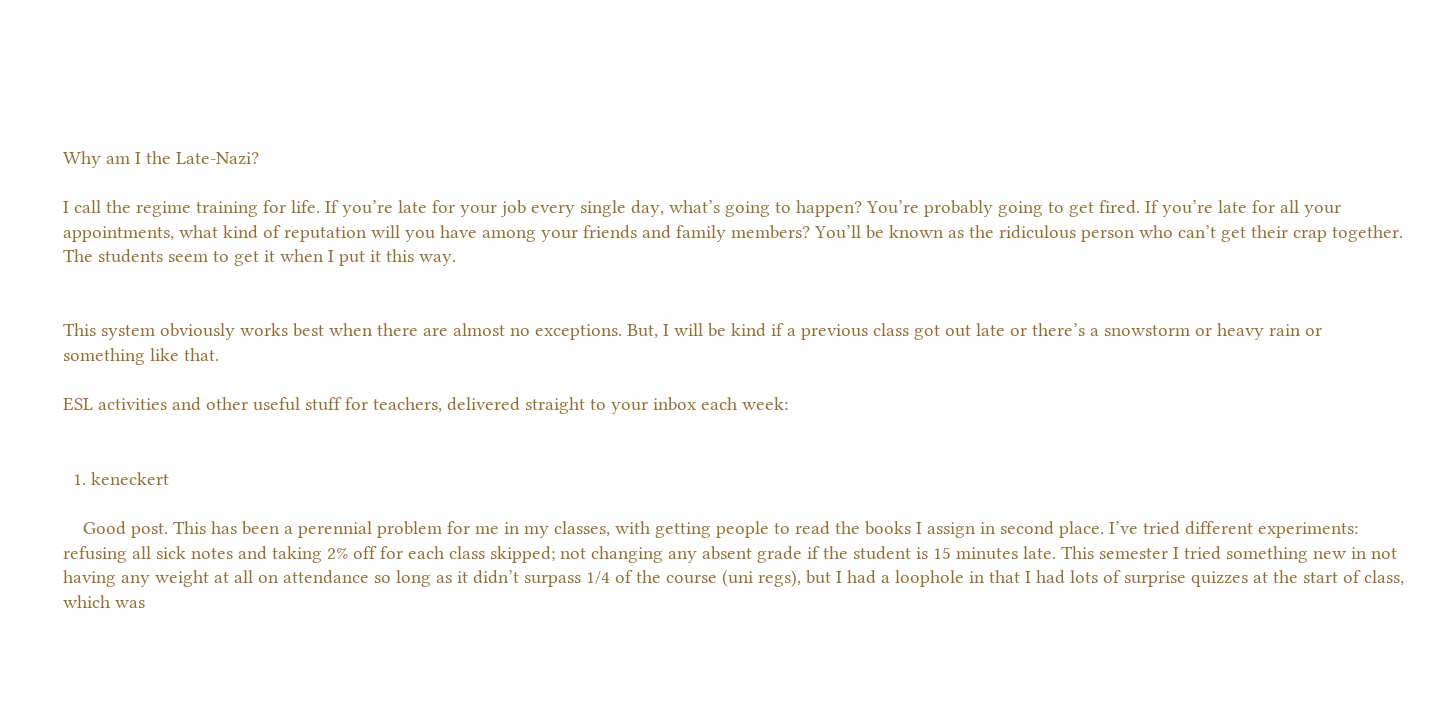Why am I the Late-Nazi?

I call the regime training for life. If you’re late for your job every single day, what’s going to happen? You’re probably going to get fired. If you’re late for all your appointments, what kind of reputation will you have among your friends and family members? You’ll be known as the ridiculous person who can’t get their crap together. The students seem to get it when I put it this way.


This system obviously works best when there are almost no exceptions. But, I will be kind if a previous class got out late or there’s a snowstorm or heavy rain or something like that.

ESL activities and other useful stuff for teachers, delivered straight to your inbox each week:


  1. keneckert

    Good post. This has been a perennial problem for me in my classes, with getting people to read the books I assign in second place. I’ve tried different experiments: refusing all sick notes and taking 2% off for each class skipped; not changing any absent grade if the student is 15 minutes late. This semester I tried something new in not having any weight at all on attendance so long as it didn’t surpass 1/4 of the course (uni regs), but I had a loophole in that I had lots of surprise quizzes at the start of class, which was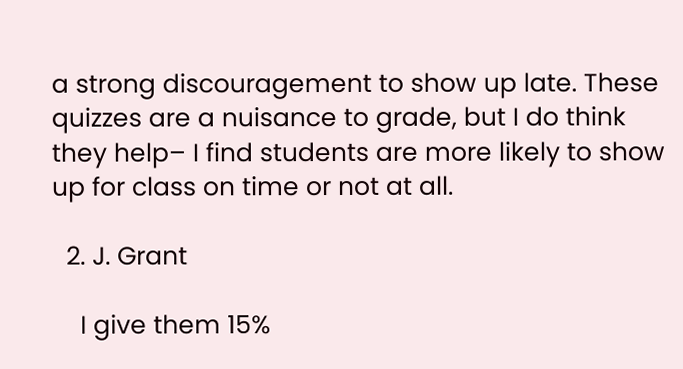a strong discouragement to show up late. These quizzes are a nuisance to grade, but I do think they help– I find students are more likely to show up for class on time or not at all.

  2. J. Grant

    I give them 15%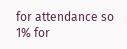for attendance so 1% for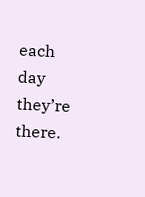each day they’re there.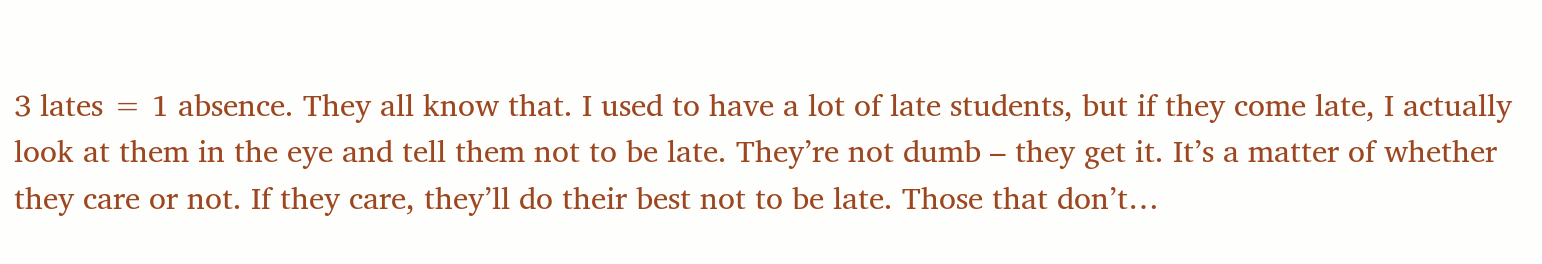3 lates = 1 absence. They all know that. I used to have a lot of late students, but if they come late, I actually look at them in the eye and tell them not to be late. They’re not dumb – they get it. It’s a matter of whether they care or not. If they care, they’ll do their best not to be late. Those that don’t…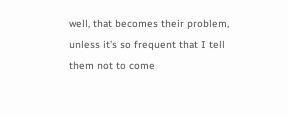well, that becomes their problem, unless it’s so frequent that I tell them not to come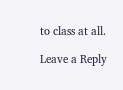to class at all.

Leave a Reply